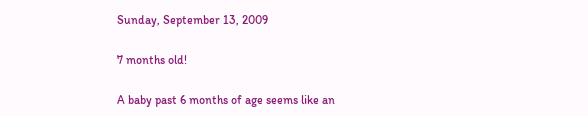Sunday, September 13, 2009

7 months old!

A baby past 6 months of age seems like an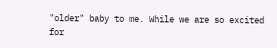"older" baby to me. While we are so excited for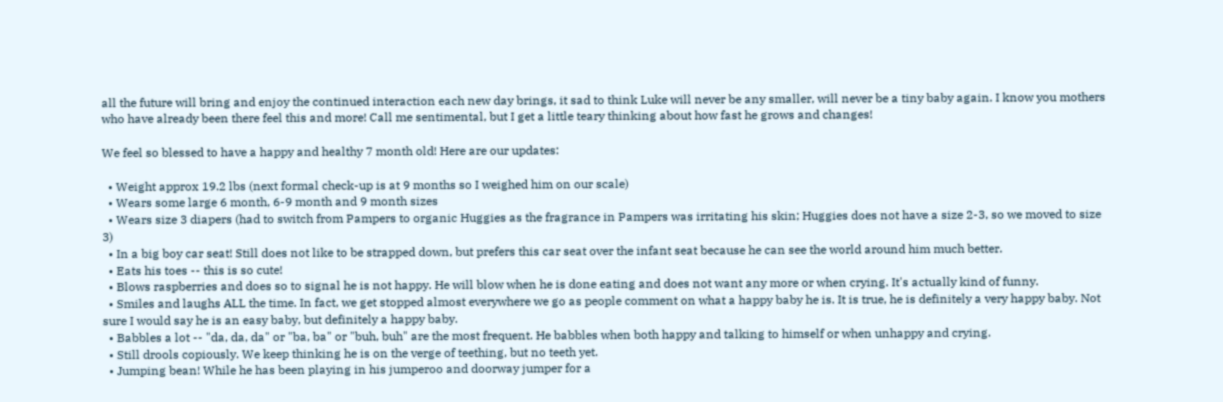all the future will bring and enjoy the continued interaction each new day brings, it sad to think Luke will never be any smaller, will never be a tiny baby again. I know you mothers who have already been there feel this and more! Call me sentimental, but I get a little teary thinking about how fast he grows and changes!

We feel so blessed to have a happy and healthy 7 month old! Here are our updates:

  • Weight approx 19.2 lbs (next formal check-up is at 9 months so I weighed him on our scale)
  • Wears some large 6 month, 6-9 month and 9 month sizes
  • Wears size 3 diapers (had to switch from Pampers to organic Huggies as the fragrance in Pampers was irritating his skin; Huggies does not have a size 2-3, so we moved to size 3)
  • In a big boy car seat! Still does not like to be strapped down, but prefers this car seat over the infant seat because he can see the world around him much better.
  • Eats his toes -- this is so cute!
  • Blows raspberries and does so to signal he is not happy. He will blow when he is done eating and does not want any more or when crying. It's actually kind of funny.
  • Smiles and laughs ALL the time. In fact, we get stopped almost everywhere we go as people comment on what a happy baby he is. It is true, he is definitely a very happy baby. Not sure I would say he is an easy baby, but definitely a happy baby.
  • Babbles a lot -- "da, da, da" or "ba, ba" or "buh, buh" are the most frequent. He babbles when both happy and talking to himself or when unhappy and crying.
  • Still drools copiously. We keep thinking he is on the verge of teething, but no teeth yet.
  • Jumping bean! While he has been playing in his jumperoo and doorway jumper for a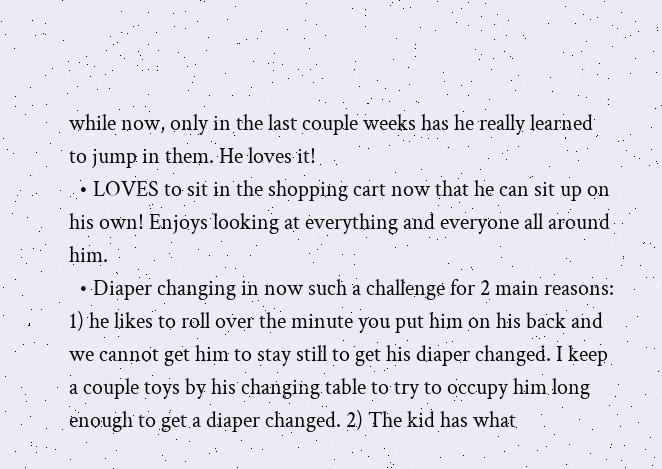while now, only in the last couple weeks has he really learned to jump in them. He loves it!
  • LOVES to sit in the shopping cart now that he can sit up on his own! Enjoys looking at everything and everyone all around him.
  • Diaper changing in now such a challenge for 2 main reasons: 1) he likes to roll over the minute you put him on his back and we cannot get him to stay still to get his diaper changed. I keep a couple toys by his changing table to try to occupy him long enough to get a diaper changed. 2) The kid has what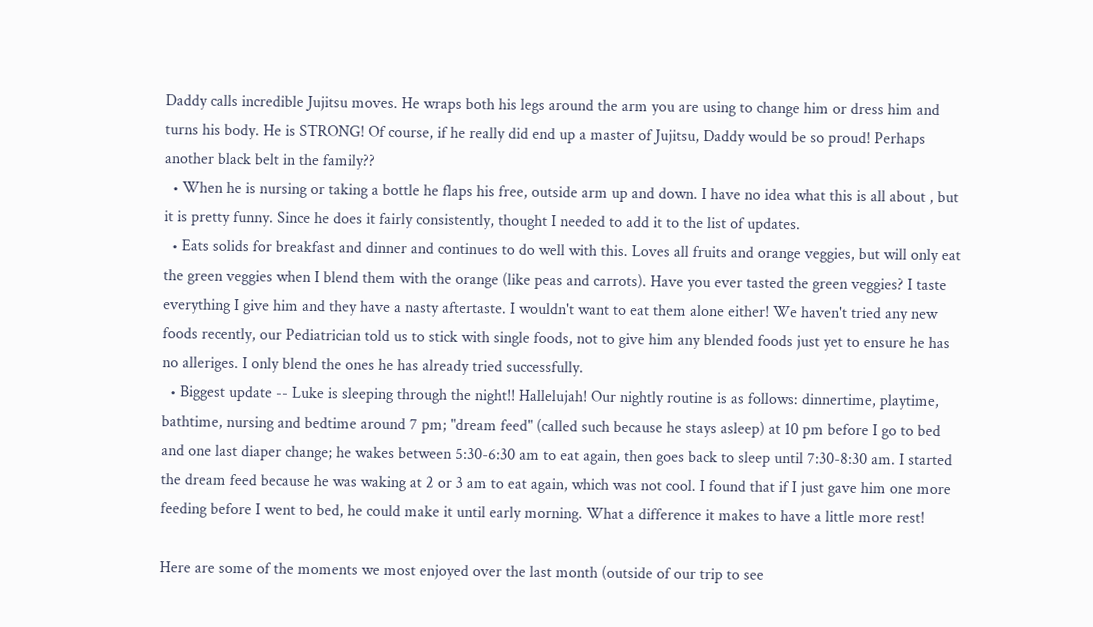Daddy calls incredible Jujitsu moves. He wraps both his legs around the arm you are using to change him or dress him and turns his body. He is STRONG! Of course, if he really did end up a master of Jujitsu, Daddy would be so proud! Perhaps another black belt in the family??
  • When he is nursing or taking a bottle he flaps his free, outside arm up and down. I have no idea what this is all about , but it is pretty funny. Since he does it fairly consistently, thought I needed to add it to the list of updates.
  • Eats solids for breakfast and dinner and continues to do well with this. Loves all fruits and orange veggies, but will only eat the green veggies when I blend them with the orange (like peas and carrots). Have you ever tasted the green veggies? I taste everything I give him and they have a nasty aftertaste. I wouldn't want to eat them alone either! We haven't tried any new foods recently, our Pediatrician told us to stick with single foods, not to give him any blended foods just yet to ensure he has no alleriges. I only blend the ones he has already tried successfully.
  • Biggest update -- Luke is sleeping through the night!! Hallelujah! Our nightly routine is as follows: dinnertime, playtime, bathtime, nursing and bedtime around 7 pm; "dream feed" (called such because he stays asleep) at 10 pm before I go to bed and one last diaper change; he wakes between 5:30-6:30 am to eat again, then goes back to sleep until 7:30-8:30 am. I started the dream feed because he was waking at 2 or 3 am to eat again, which was not cool. I found that if I just gave him one more feeding before I went to bed, he could make it until early morning. What a difference it makes to have a little more rest!

Here are some of the moments we most enjoyed over the last month (outside of our trip to see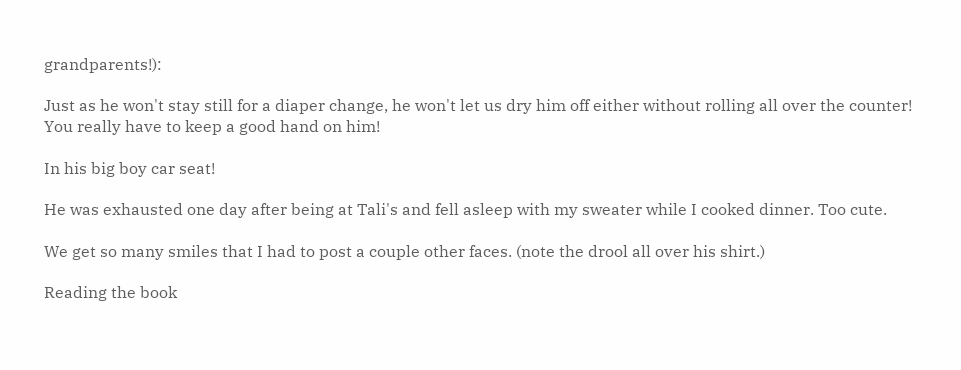grandparents!):

Just as he won't stay still for a diaper change, he won't let us dry him off either without rolling all over the counter! You really have to keep a good hand on him!

In his big boy car seat!

He was exhausted one day after being at Tali's and fell asleep with my sweater while I cooked dinner. Too cute.

We get so many smiles that I had to post a couple other faces. (note the drool all over his shirt.)

Reading the book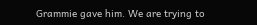Grammie gave him. We are trying to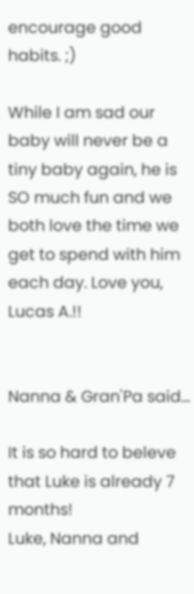encourage good habits. ;)

While I am sad our baby will never be a tiny baby again, he is SO much fun and we both love the time we get to spend with him each day. Love you, Lucas A.!!


Nanna & Gran'Pa said...

It is so hard to beleve that Luke is already 7 months!
Luke, Nanna and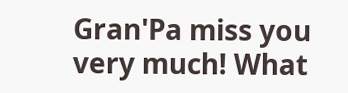Gran'Pa miss you very much! What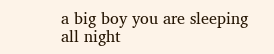a big boy you are sleeping all night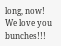long, now!
We love you bunches!!!